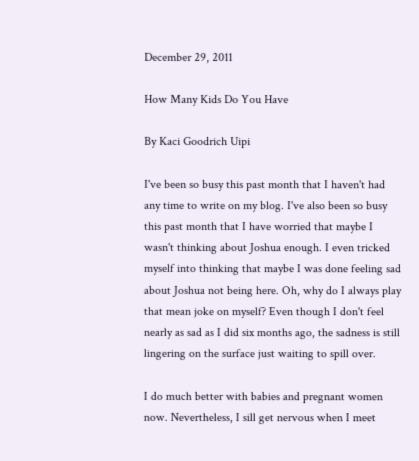December 29, 2011

How Many Kids Do You Have

By Kaci Goodrich Uipi

I've been so busy this past month that I haven't had any time to write on my blog. I've also been so busy this past month that I have worried that maybe I wasn't thinking about Joshua enough. I even tricked myself into thinking that maybe I was done feeling sad about Joshua not being here. Oh, why do I always play that mean joke on myself? Even though I don't feel nearly as sad as I did six months ago, the sadness is still lingering on the surface just waiting to spill over.

I do much better with babies and pregnant women now. Nevertheless, I sill get nervous when I meet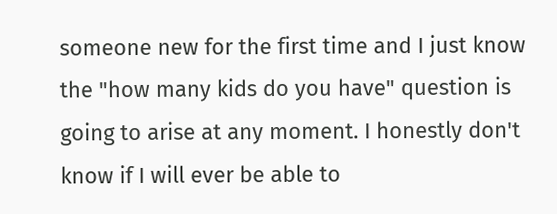someone new for the first time and I just know the "how many kids do you have" question is going to arise at any moment. I honestly don't know if I will ever be able to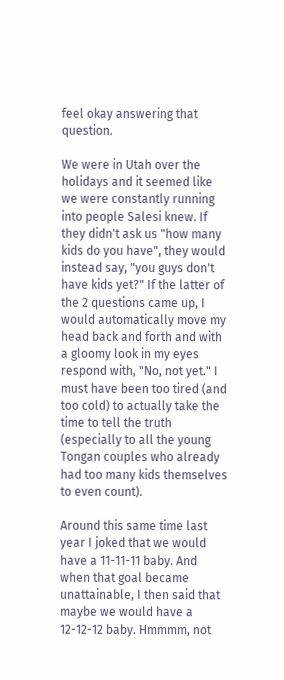feel okay answering that question.

We were in Utah over the holidays and it seemed like we were constantly running into people Salesi knew. If they didn't ask us "how many kids do you have", they would instead say, "you guys don't have kids yet?" If the latter of the 2 questions came up, I would automatically move my head back and forth and with a gloomy look in my eyes respond with, "No, not yet." I must have been too tired (and too cold) to actually take the time to tell the truth (especially to all the young Tongan couples who already had too many kids themselves to even count).

Around this same time last year I joked that we would have a 11-11-11 baby. And when that goal became unattainable, I then said that maybe we would have a 12-12-12 baby. Hmmmm, not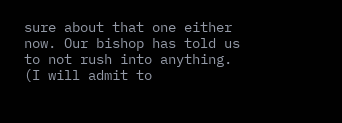sure about that one either now. Our bishop has told us to not rush into anything. (I will admit to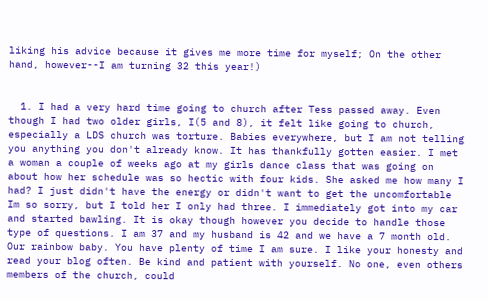liking his advice because it gives me more time for myself; On the other hand, however--I am turning 32 this year!)


  1. I had a very hard time going to church after Tess passed away. Even though I had two older girls, I(5 and 8), it felt like going to church, especially a LDS church was torture. Babies everywhere, but I am not telling you anything you don't already know. It has thankfully gotten easier. I met a woman a couple of weeks ago at my girls dance class that was going on about how her schedule was so hectic with four kids. She asked me how many I had? I just didn't have the energy or didn't want to get the uncomfortable Im so sorry, but I told her I only had three. I immediately got into my car and started bawling. It is okay though however you decide to handle those type of questions. I am 37 and my husband is 42 and we have a 7 month old. Our rainbow baby. You have plenty of time I am sure. I like your honesty and read your blog often. Be kind and patient with yourself. No one, even others members of the church, could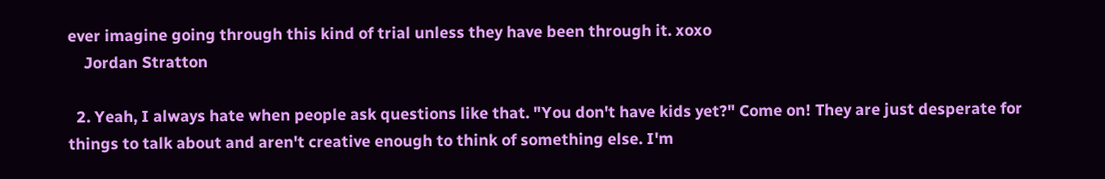ever imagine going through this kind of trial unless they have been through it. xoxo
    Jordan Stratton

  2. Yeah, I always hate when people ask questions like that. "You don't have kids yet?" Come on! They are just desperate for things to talk about and aren't creative enough to think of something else. I'm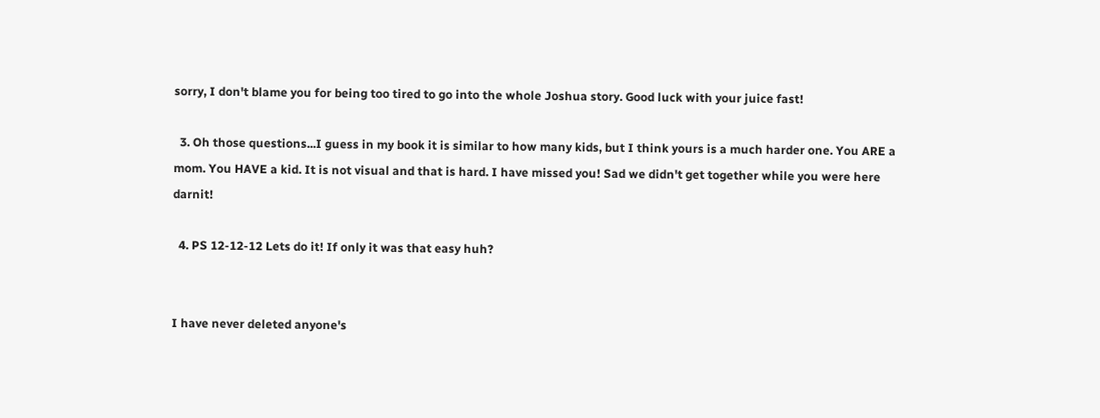sorry, I don't blame you for being too tired to go into the whole Joshua story. Good luck with your juice fast!

  3. Oh those questions...I guess in my book it is similar to how many kids, but I think yours is a much harder one. You ARE a mom. You HAVE a kid. It is not visual and that is hard. I have missed you! Sad we didn't get together while you were here darnit!

  4. PS 12-12-12 Lets do it! If only it was that easy huh?


I have never deleted anyone's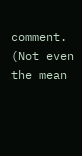comment. (Not even the mean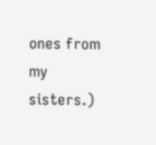ones from my sisters.)